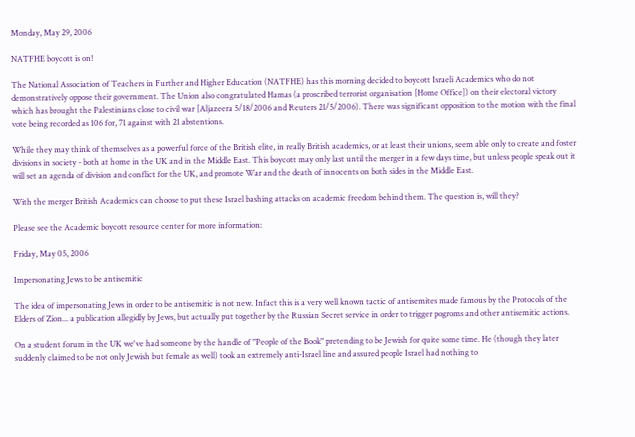Monday, May 29, 2006

NATFHE boycott is on!

The National Association of Teachers in Further and Higher Education (NATFHE) has this morning decided to boycott Israeli Academics who do not demonstratively oppose their government. The Union also congratulated Hamas (a proscribed terrorist organisation [Home Office]) on their electoral victory which has brought the Palestinians close to civil war [Aljazeera 5/18/2006 and Reuters 21/5/2006). There was significant opposition to the motion with the final vote being recorded as 106 for, 71 against with 21 abstentions.

While they may think of themselves as a powerful force of the British elite, in really British academics, or at least their unions, seem able only to create and foster divisions in society - both at home in the UK and in the Middle East. This boycott may only last until the merger in a few days time, but unless people speak out it will set an agenda of division and conflict for the UK, and promote War and the death of innocents on both sides in the Middle East.

With the merger British Academics can choose to put these Israel bashing attacks on academic freedom behind them. The question is, will they?

Please see the Academic boycott resource center for more information:

Friday, May 05, 2006

Impersonating Jews to be antisemitic

The idea of impersonating Jews in order to be antisemitic is not new. Infact this is a very well known tactic of antisemites made famous by the Protocols of the Elders of Zion... a publication allegidly by Jews, but actually put together by the Russian Secret service in order to trigger pogroms and other antisemitic actions.

On a student forum in the UK we've had someone by the handle of "People of the Book" pretending to be Jewish for quite some time. He (though they later suddenly claimed to be not only Jewish but female as well) took an extremely anti-Israel line and assured people Israel had nothing to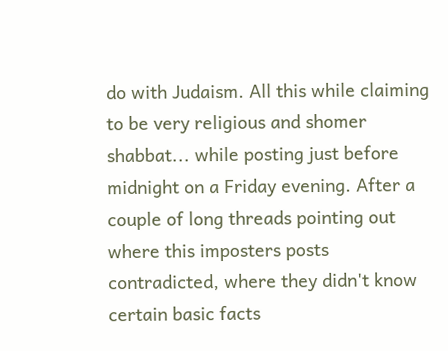do with Judaism. All this while claiming to be very religious and shomer shabbat... while posting just before midnight on a Friday evening. After a couple of long threads pointing out where this imposters posts contradicted, where they didn't know certain basic facts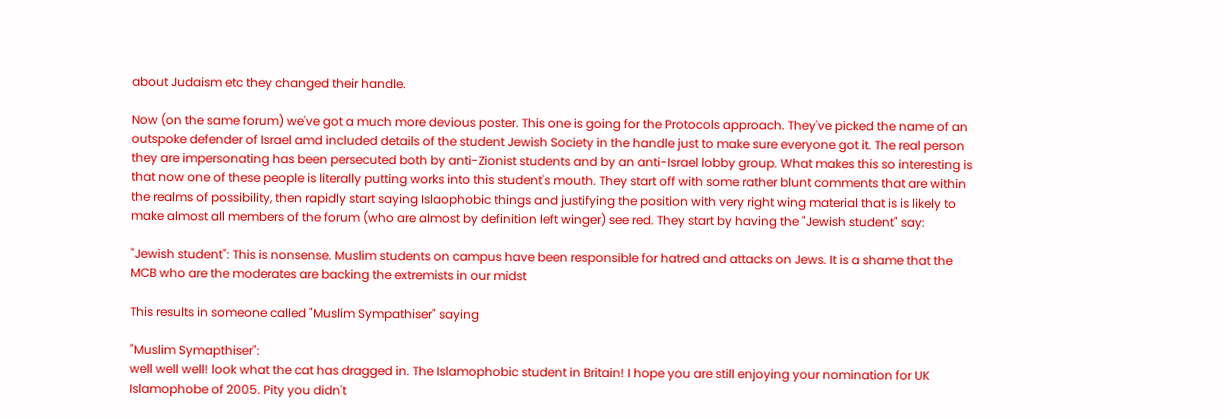about Judaism etc they changed their handle.

Now (on the same forum) we've got a much more devious poster. This one is going for the Protocols approach. They've picked the name of an outspoke defender of Israel amd included details of the student Jewish Society in the handle just to make sure everyone got it. The real person they are impersonating has been persecuted both by anti-Zionist students and by an anti-Israel lobby group. What makes this so interesting is that now one of these people is literally putting works into this student's mouth. They start off with some rather blunt comments that are within the realms of possibility, then rapidly start saying Islaophobic things and justifying the position with very right wing material that is is likely to make almost all members of the forum (who are almost by definition left winger) see red. They start by having the "Jewish student" say:

"Jewish student": This is nonsense. Muslim students on campus have been responsible for hatred and attacks on Jews. It is a shame that the MCB who are the moderates are backing the extremists in our midst

This results in someone called "Muslim Sympathiser" saying

"Muslim Symapthiser":
well well well! look what the cat has dragged in. The Islamophobic student in Britain! I hope you are still enjoying your nomination for UK Islamophobe of 2005. Pity you didn't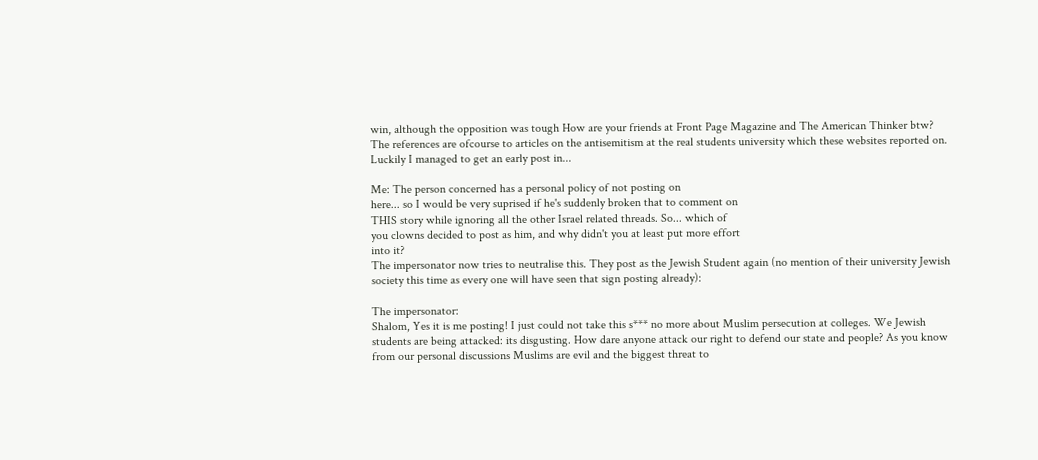win, although the opposition was tough How are your friends at Front Page Magazine and The American Thinker btw?
The references are ofcourse to articles on the antisemitism at the real students university which these websites reported on. Luckily I managed to get an early post in...

Me: The person concerned has a personal policy of not posting on
here... so I would be very suprised if he's suddenly broken that to comment on
THIS story while ignoring all the other Israel related threads. So... which of
you clowns decided to post as him, and why didn't you at least put more effort
into it?
The impersonator now tries to neutralise this. They post as the Jewish Student again (no mention of their university Jewish society this time as every one will have seen that sign posting already):

The impersonator:
Shalom, Yes it is me posting! I just could not take this s*** no more about Muslim persecution at colleges. We Jewish students are being attacked: its disgusting. How dare anyone attack our right to defend our state and people? As you know from our personal discussions Muslims are evil and the biggest threat to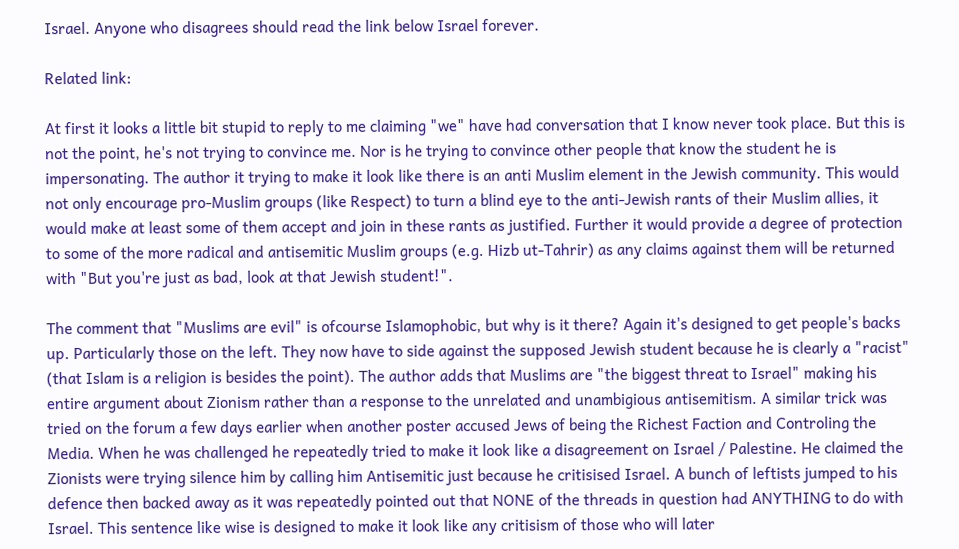Israel. Anyone who disagrees should read the link below Israel forever.

Related link:

At first it looks a little bit stupid to reply to me claiming "we" have had conversation that I know never took place. But this is not the point, he's not trying to convince me. Nor is he trying to convince other people that know the student he is impersonating. The author it trying to make it look like there is an anti Muslim element in the Jewish community. This would not only encourage pro-Muslim groups (like Respect) to turn a blind eye to the anti-Jewish rants of their Muslim allies, it would make at least some of them accept and join in these rants as justified. Further it would provide a degree of protection to some of the more radical and antisemitic Muslim groups (e.g. Hizb ut-Tahrir) as any claims against them will be returned with "But you're just as bad, look at that Jewish student!".

The comment that "Muslims are evil" is ofcourse Islamophobic, but why is it there? Again it's designed to get people's backs up. Particularly those on the left. They now have to side against the supposed Jewish student because he is clearly a "racist" (that Islam is a religion is besides the point). The author adds that Muslims are "the biggest threat to Israel" making his entire argument about Zionism rather than a response to the unrelated and unambigious antisemitism. A similar trick was tried on the forum a few days earlier when another poster accused Jews of being the Richest Faction and Controling the Media. When he was challenged he repeatedly tried to make it look like a disagreement on Israel / Palestine. He claimed the Zionists were trying silence him by calling him Antisemitic just because he critisised Israel. A bunch of leftists jumped to his defence then backed away as it was repeatedly pointed out that NONE of the threads in question had ANYTHING to do with Israel. This sentence like wise is designed to make it look like any critisism of those who will later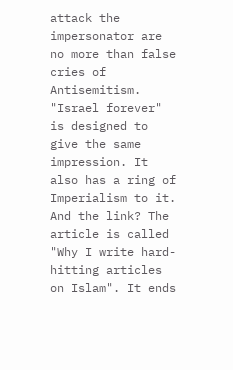attack the impersonator are no more than false cries of Antisemitism. "Israel forever" is designed to give the same impression. It also has a ring of Imperialism to it. And the link? The article is called "Why I write hard-hitting articles on Islam". It ends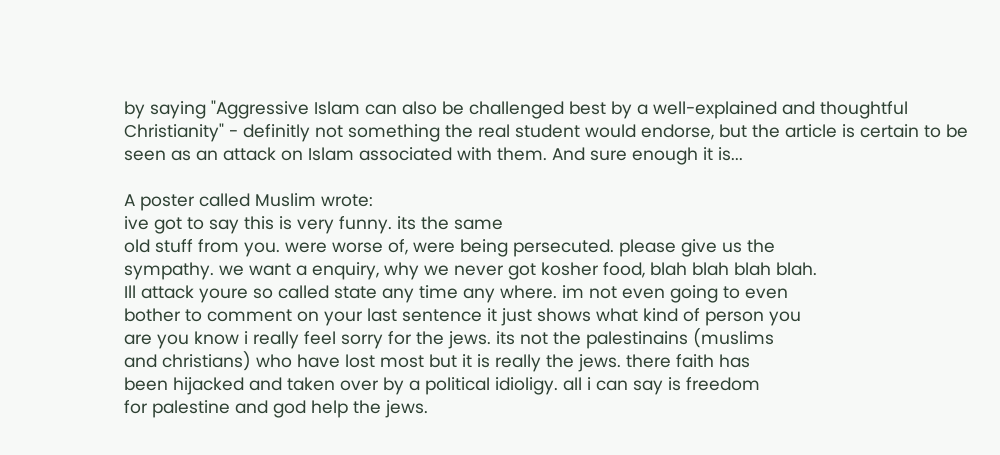by saying "Aggressive Islam can also be challenged best by a well-explained and thoughtful Christianity" - definitly not something the real student would endorse, but the article is certain to be seen as an attack on Islam associated with them. And sure enough it is...

A poster called Muslim wrote:
ive got to say this is very funny. its the same
old stuff from you. were worse of, were being persecuted. please give us the
sympathy. we want a enquiry, why we never got kosher food, blah blah blah blah.
Ill attack youre so called state any time any where. im not even going to even
bother to comment on your last sentence it just shows what kind of person you
are you know i really feel sorry for the jews. its not the palestinains (muslims
and christians) who have lost most but it is really the jews. there faith has
been hijacked and taken over by a political idioligy. all i can say is freedom
for palestine and god help the jews.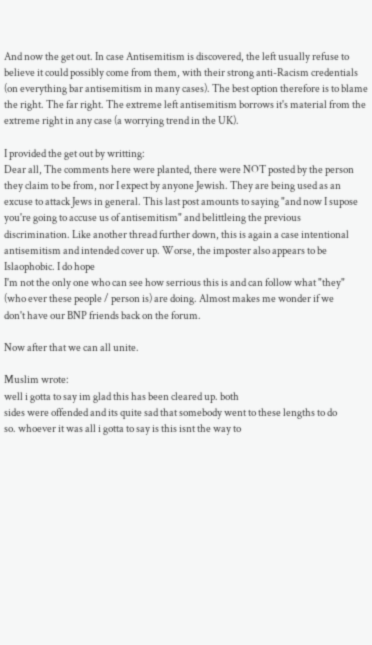And now the get out. In case Antisemitism is discovered, the left usually refuse to believe it could possibly come from them, with their strong anti-Racism credentials (on everything bar antisemitism in many cases). The best option therefore is to blame the right. The far right. The extreme left antisemitism borrows it's material from the extreme right in any case (a worrying trend in the UK).

I provided the get out by writting:
Dear all, The comments here were planted, there were NOT posted by the person they claim to be from, nor I expect by anyone Jewish. They are being used as an excuse to attack Jews in general. This last post amounts to saying "and now I supose you're going to accuse us of antisemitism" and belittleing the previous discrimination. Like another thread further down, this is again a case intentional antisemitism and intended cover up. Worse, the imposter also appears to be Islaophobic. I do hope
I'm not the only one who can see how serrious this is and can follow what "they"
(who ever these people / person is) are doing. Almost makes me wonder if we
don't have our BNP friends back on the forum.

Now after that we can all unite.

Muslim wrote:
well i gotta to say im glad this has been cleared up. both
sides were offended and its quite sad that somebody went to these lengths to do
so. whoever it was all i gotta to say is this isnt the way to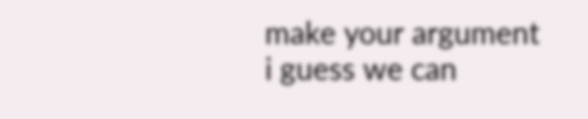make your argument
i guess we can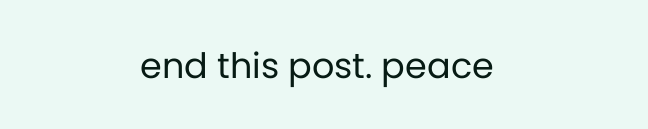end this post. peace